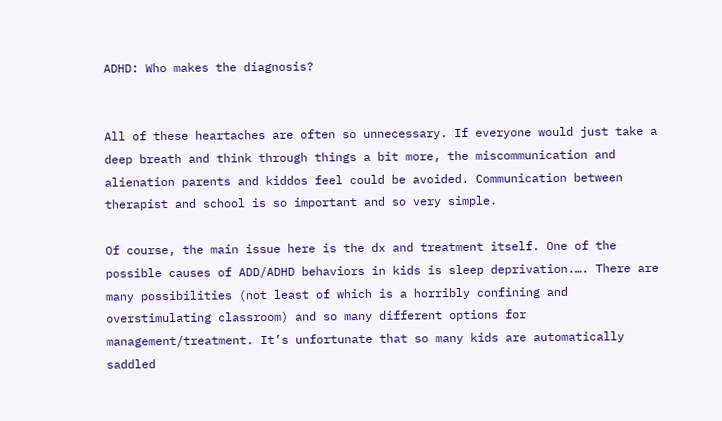ADHD: Who makes the diagnosis?


All of these heartaches are often so unnecessary. If everyone would just take a deep breath and think through things a bit more, the miscommunication and alienation parents and kiddos feel could be avoided. Communication between therapist and school is so important and so very simple.

Of course, the main issue here is the dx and treatment itself. One of the possible causes of ADD/ADHD behaviors in kids is sleep deprivation.…. There are many possibilities (not least of which is a horribly confining and overstimulating classroom) and so many different options for management/treatment. It’s unfortunate that so many kids are automatically saddled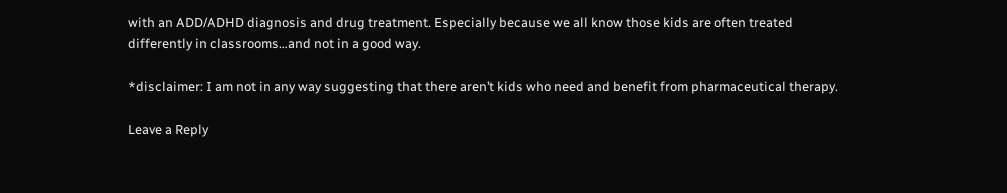with an ADD/ADHD diagnosis and drug treatment. Especially because we all know those kids are often treated differently in classrooms…and not in a good way.

*disclaimer: I am not in any way suggesting that there aren’t kids who need and benefit from pharmaceutical therapy.

Leave a Reply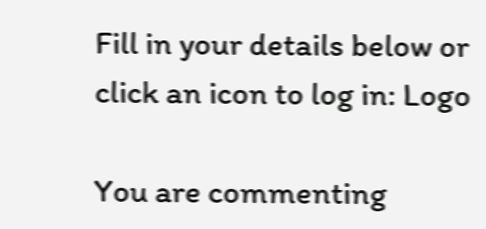Fill in your details below or click an icon to log in: Logo

You are commenting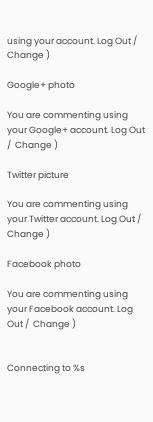using your account. Log Out /  Change )

Google+ photo

You are commenting using your Google+ account. Log Out /  Change )

Twitter picture

You are commenting using your Twitter account. Log Out /  Change )

Facebook photo

You are commenting using your Facebook account. Log Out /  Change )


Connecting to %s